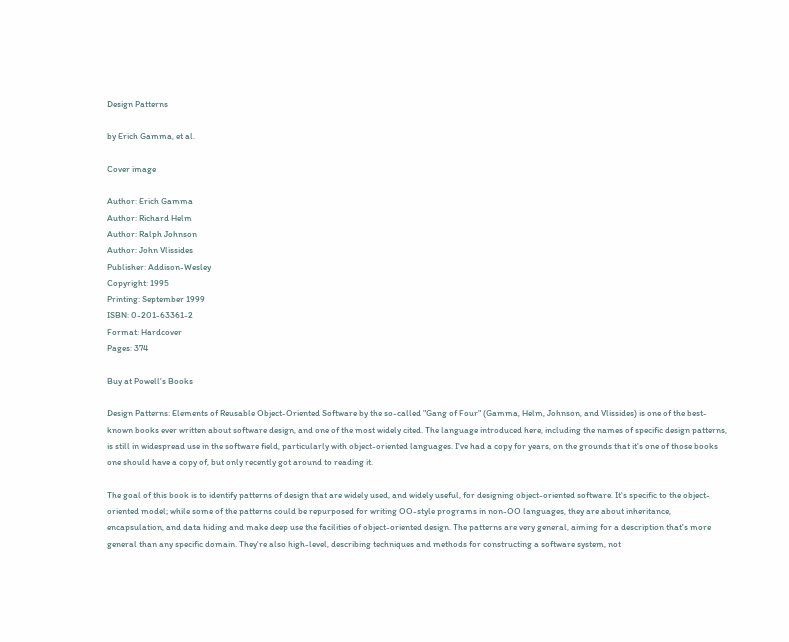Design Patterns

by Erich Gamma, et al.

Cover image

Author: Erich Gamma
Author: Richard Helm
Author: Ralph Johnson
Author: John Vlissides
Publisher: Addison-Wesley
Copyright: 1995
Printing: September 1999
ISBN: 0-201-63361-2
Format: Hardcover
Pages: 374

Buy at Powell's Books

Design Patterns: Elements of Reusable Object-Oriented Software by the so-called "Gang of Four" (Gamma, Helm, Johnson, and Vlissides) is one of the best-known books ever written about software design, and one of the most widely cited. The language introduced here, including the names of specific design patterns, is still in widespread use in the software field, particularly with object-oriented languages. I've had a copy for years, on the grounds that it's one of those books one should have a copy of, but only recently got around to reading it.

The goal of this book is to identify patterns of design that are widely used, and widely useful, for designing object-oriented software. It's specific to the object-oriented model; while some of the patterns could be repurposed for writing OO-style programs in non-OO languages, they are about inheritance, encapsulation, and data hiding and make deep use the facilities of object-oriented design. The patterns are very general, aiming for a description that's more general than any specific domain. They're also high-level, describing techniques and methods for constructing a software system, not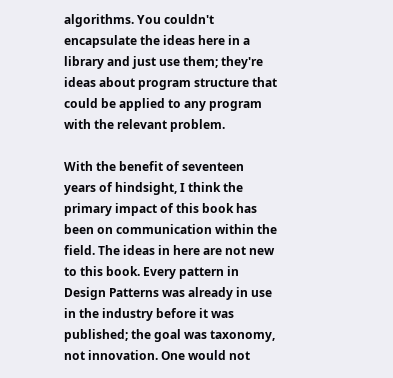algorithms. You couldn't encapsulate the ideas here in a library and just use them; they're ideas about program structure that could be applied to any program with the relevant problem.

With the benefit of seventeen years of hindsight, I think the primary impact of this book has been on communication within the field. The ideas in here are not new to this book. Every pattern in Design Patterns was already in use in the industry before it was published; the goal was taxonomy, not innovation. One would not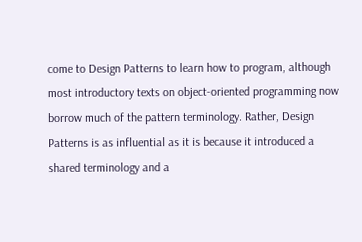come to Design Patterns to learn how to program, although most introductory texts on object-oriented programming now borrow much of the pattern terminology. Rather, Design Patterns is as influential as it is because it introduced a shared terminology and a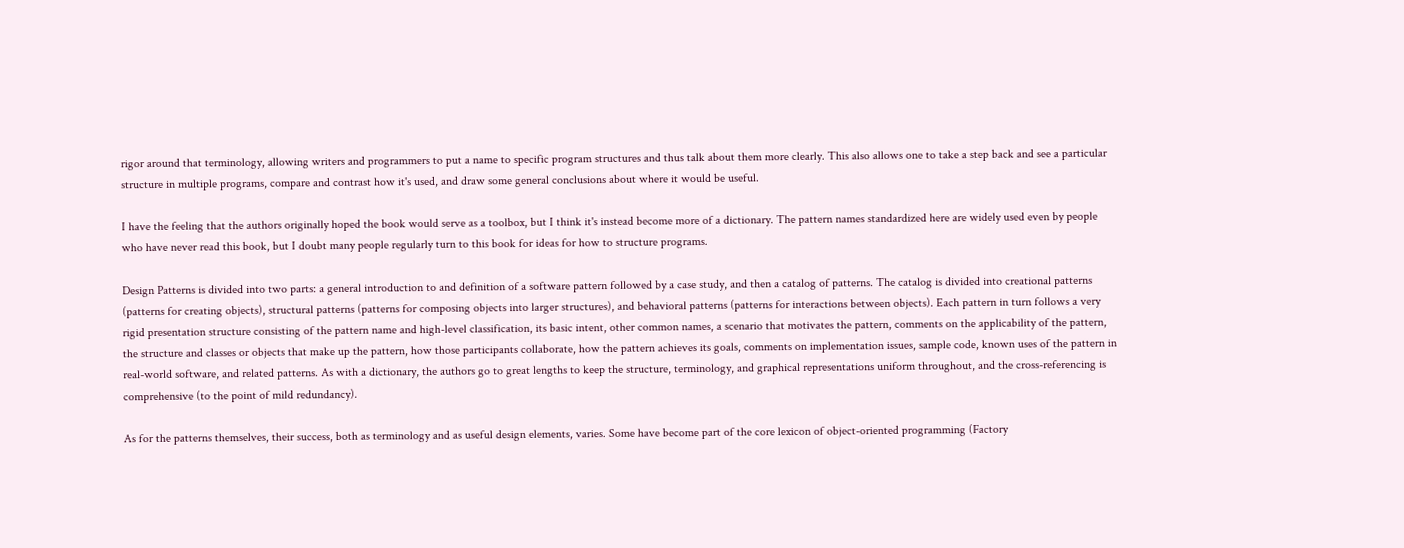rigor around that terminology, allowing writers and programmers to put a name to specific program structures and thus talk about them more clearly. This also allows one to take a step back and see a particular structure in multiple programs, compare and contrast how it's used, and draw some general conclusions about where it would be useful.

I have the feeling that the authors originally hoped the book would serve as a toolbox, but I think it's instead become more of a dictionary. The pattern names standardized here are widely used even by people who have never read this book, but I doubt many people regularly turn to this book for ideas for how to structure programs.

Design Patterns is divided into two parts: a general introduction to and definition of a software pattern followed by a case study, and then a catalog of patterns. The catalog is divided into creational patterns (patterns for creating objects), structural patterns (patterns for composing objects into larger structures), and behavioral patterns (patterns for interactions between objects). Each pattern in turn follows a very rigid presentation structure consisting of the pattern name and high-level classification, its basic intent, other common names, a scenario that motivates the pattern, comments on the applicability of the pattern, the structure and classes or objects that make up the pattern, how those participants collaborate, how the pattern achieves its goals, comments on implementation issues, sample code, known uses of the pattern in real-world software, and related patterns. As with a dictionary, the authors go to great lengths to keep the structure, terminology, and graphical representations uniform throughout, and the cross-referencing is comprehensive (to the point of mild redundancy).

As for the patterns themselves, their success, both as terminology and as useful design elements, varies. Some have become part of the core lexicon of object-oriented programming (Factory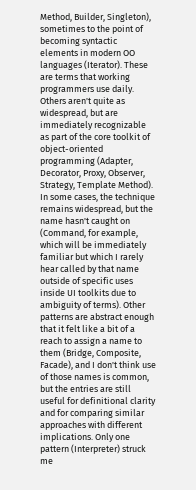Method, Builder, Singleton), sometimes to the point of becoming syntactic elements in modern OO languages (Iterator). These are terms that working programmers use daily. Others aren't quite as widespread, but are immediately recognizable as part of the core toolkit of object-oriented programming (Adapter, Decorator, Proxy, Observer, Strategy, Template Method). In some cases, the technique remains widespread, but the name hasn't caught on (Command, for example, which will be immediately familiar but which I rarely hear called by that name outside of specific uses inside UI toolkits due to ambiguity of terms). Other patterns are abstract enough that it felt like a bit of a reach to assign a name to them (Bridge, Composite, Facade), and I don't think use of those names is common, but the entries are still useful for definitional clarity and for comparing similar approaches with different implications. Only one pattern (Interpreter) struck me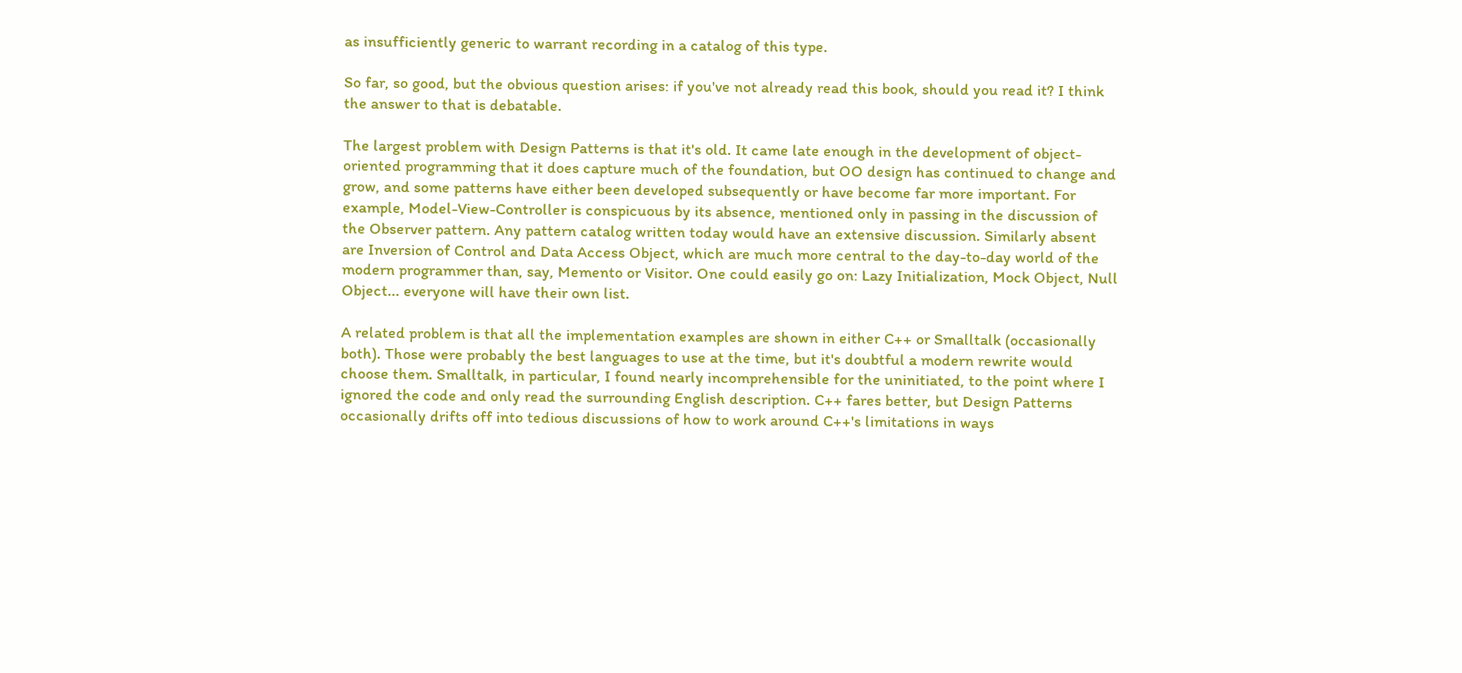as insufficiently generic to warrant recording in a catalog of this type.

So far, so good, but the obvious question arises: if you've not already read this book, should you read it? I think the answer to that is debatable.

The largest problem with Design Patterns is that it's old. It came late enough in the development of object-oriented programming that it does capture much of the foundation, but OO design has continued to change and grow, and some patterns have either been developed subsequently or have become far more important. For example, Model-View-Controller is conspicuous by its absence, mentioned only in passing in the discussion of the Observer pattern. Any pattern catalog written today would have an extensive discussion. Similarly absent are Inversion of Control and Data Access Object, which are much more central to the day-to-day world of the modern programmer than, say, Memento or Visitor. One could easily go on: Lazy Initialization, Mock Object, Null Object... everyone will have their own list.

A related problem is that all the implementation examples are shown in either C++ or Smalltalk (occasionally both). Those were probably the best languages to use at the time, but it's doubtful a modern rewrite would choose them. Smalltalk, in particular, I found nearly incomprehensible for the uninitiated, to the point where I ignored the code and only read the surrounding English description. C++ fares better, but Design Patterns occasionally drifts off into tedious discussions of how to work around C++'s limitations in ways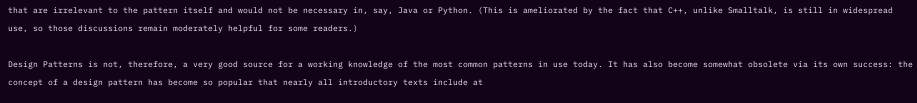that are irrelevant to the pattern itself and would not be necessary in, say, Java or Python. (This is ameliorated by the fact that C++, unlike Smalltalk, is still in widespread use, so those discussions remain moderately helpful for some readers.)

Design Patterns is not, therefore, a very good source for a working knowledge of the most common patterns in use today. It has also become somewhat obsolete via its own success: the concept of a design pattern has become so popular that nearly all introductory texts include at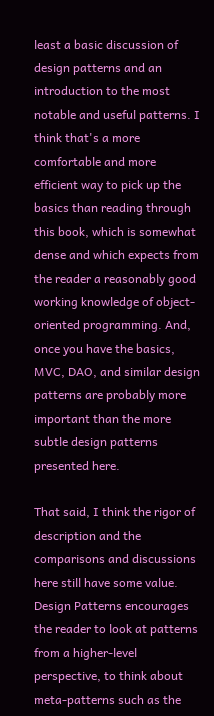least a basic discussion of design patterns and an introduction to the most notable and useful patterns. I think that's a more comfortable and more efficient way to pick up the basics than reading through this book, which is somewhat dense and which expects from the reader a reasonably good working knowledge of object-oriented programming. And, once you have the basics, MVC, DAO, and similar design patterns are probably more important than the more subtle design patterns presented here.

That said, I think the rigor of description and the comparisons and discussions here still have some value. Design Patterns encourages the reader to look at patterns from a higher-level perspective, to think about meta-patterns such as the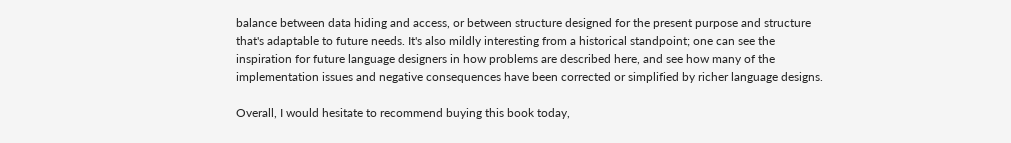balance between data hiding and access, or between structure designed for the present purpose and structure that's adaptable to future needs. It's also mildly interesting from a historical standpoint; one can see the inspiration for future language designers in how problems are described here, and see how many of the implementation issues and negative consequences have been corrected or simplified by richer language designs.

Overall, I would hesitate to recommend buying this book today,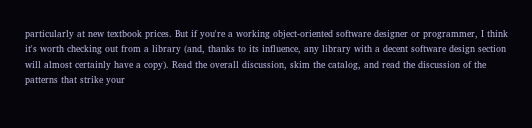particularly at new textbook prices. But if you're a working object-oriented software designer or programmer, I think it's worth checking out from a library (and, thanks to its influence, any library with a decent software design section will almost certainly have a copy). Read the overall discussion, skim the catalog, and read the discussion of the patterns that strike your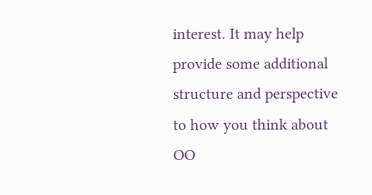interest. It may help provide some additional structure and perspective to how you think about OO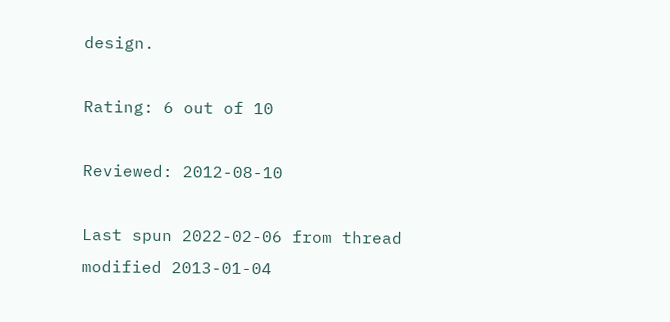design.

Rating: 6 out of 10

Reviewed: 2012-08-10

Last spun 2022-02-06 from thread modified 2013-01-04